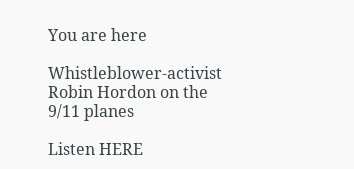You are here

Whistleblower-activist Robin Hordon on the 9/11 planes

Listen HERE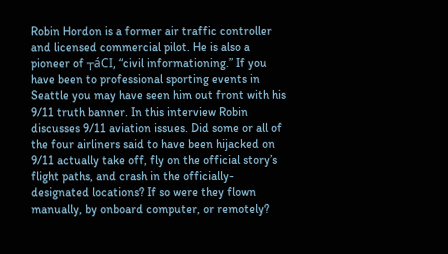Robin Hordon is a former air traffic controller and licensed commercial pilot. He is also a pioneer of ┬áCI, “civil informationing.” If you have been to professional sporting events in Seattle you may have seen him out front with his 9/11 truth banner. In this interview Robin discusses 9/11 aviation issues. Did some or all of the four airliners said to have been hijacked on 9/11 actually take off, fly on the official story’s flight paths, and crash in the officially-designated locations? If so were they flown manually, by onboard computer, or remotely?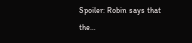Spoiler: Robin says that the…